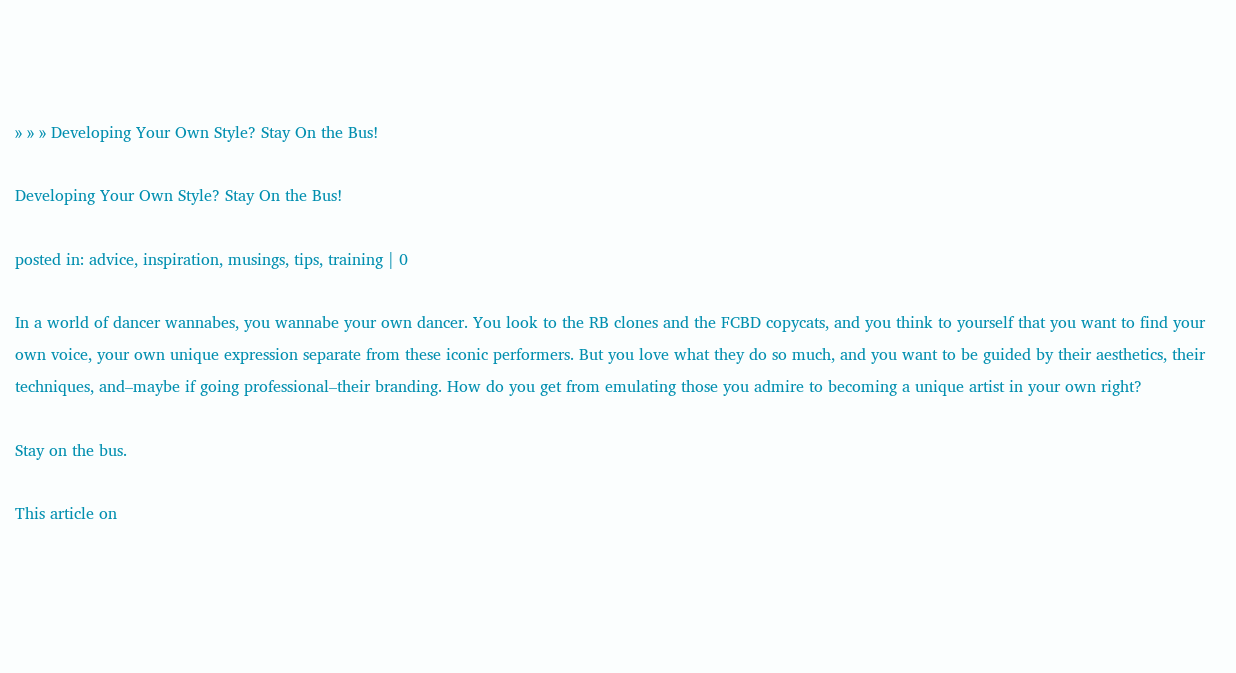» » » Developing Your Own Style? Stay On the Bus!

Developing Your Own Style? Stay On the Bus!

posted in: advice, inspiration, musings, tips, training | 0

In a world of dancer wannabes, you wannabe your own dancer. You look to the RB clones and the FCBD copycats, and you think to yourself that you want to find your own voice, your own unique expression separate from these iconic performers. But you love what they do so much, and you want to be guided by their aesthetics, their techniques, and–maybe if going professional–their branding. How do you get from emulating those you admire to becoming a unique artist in your own right?

Stay on the bus.

This article on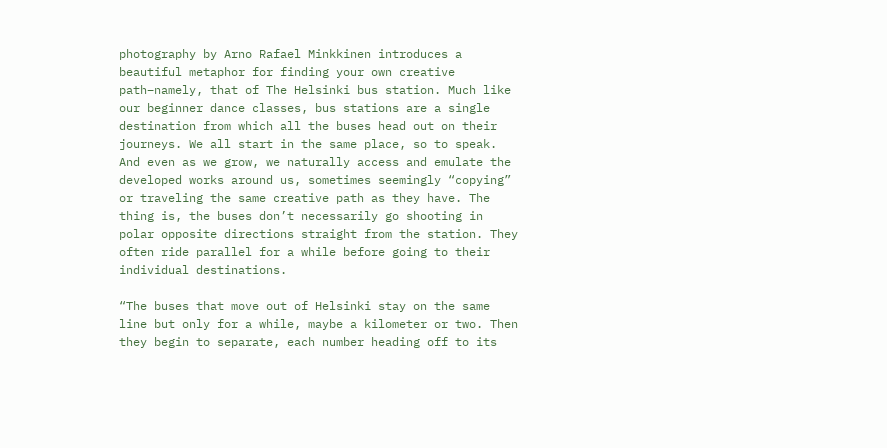photography by Arno Rafael Minkkinen introduces a beautiful metaphor for finding your own creative path–namely, that of The Helsinki bus station. Much like our beginner dance classes, bus stations are a single destination from which all the buses head out on their journeys. We all start in the same place, so to speak. And even as we grow, we naturally access and emulate the developed works around us, sometimes seemingly “copying” or traveling the same creative path as they have. The thing is, the buses don’t necessarily go shooting in polar opposite directions straight from the station. They often ride parallel for a while before going to their individual destinations.

“The buses that move out of Helsinki stay on the same line but only for a while, maybe a kilometer or two. Then they begin to separate, each number heading off to its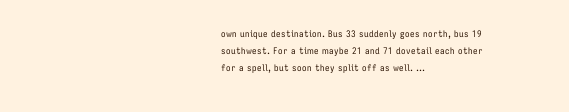own unique destination. Bus 33 suddenly goes north, bus 19 southwest. For a time maybe 21 and 71 dovetail each other for a spell, but soon they split off as well. …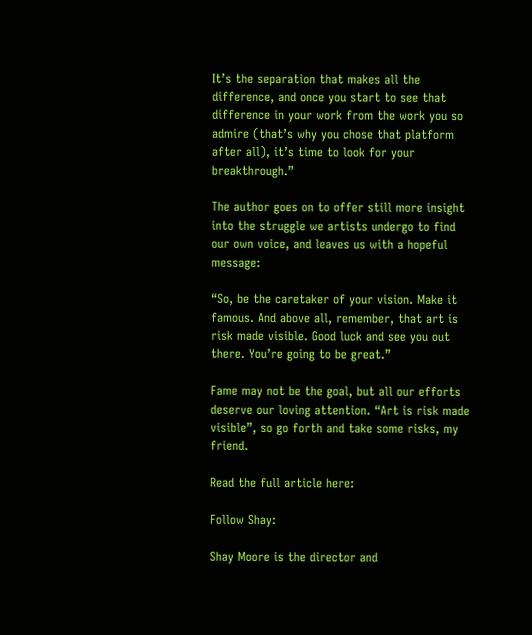It’s the separation that makes all the difference, and once you start to see that difference in your work from the work you so admire (that’s why you chose that platform after all), it’s time to look for your breakthrough.”

The author goes on to offer still more insight into the struggle we artists undergo to find our own voice, and leaves us with a hopeful message:

“So, be the caretaker of your vision. Make it famous. And above all, remember, that art is risk made visible. Good luck and see you out there. You’re going to be great.”

Fame may not be the goal, but all our efforts deserve our loving attention. “Art is risk made visible”, so go forth and take some risks, my friend.

Read the full article here:

Follow Shay:

Shay Moore is the director and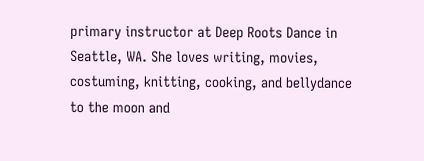primary instructor at Deep Roots Dance in Seattle, WA. She loves writing, movies, costuming, knitting, cooking, and bellydance to the moon and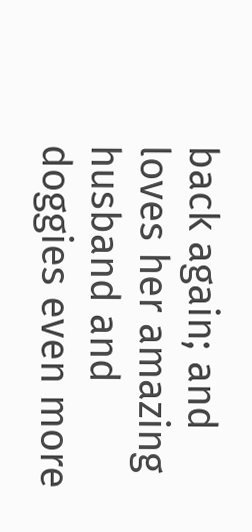back again; and loves her amazing husband and doggies even more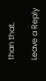than that.

Leave a Reply